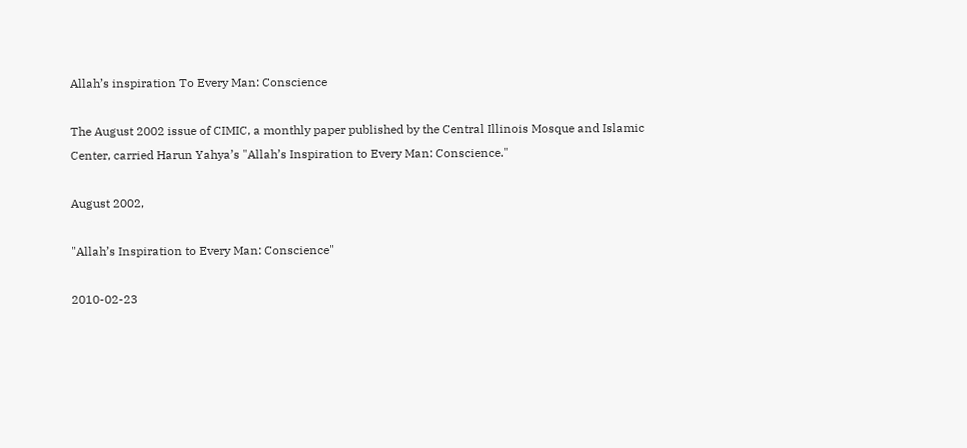Allah’s inspiration To Every Man: Conscience

The August 2002 issue of CIMIC, a monthly paper published by the Central Illinois Mosque and Islamic Center, carried Harun Yahya’s "Allah’s Inspiration to Every Man: Conscience."

August 2002,

"Allah’s Inspiration to Every Man: Conscience"

2010-02-23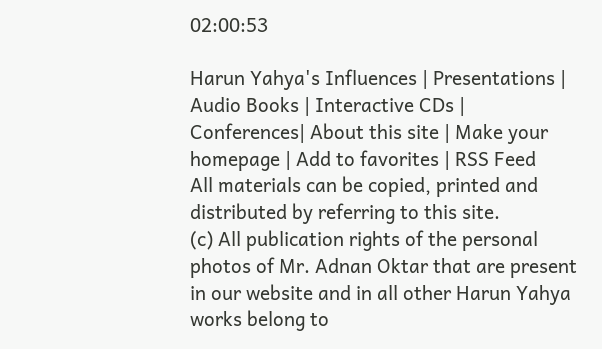02:00:53

Harun Yahya's Influences | Presentations | Audio Books | Interactive CDs | Conferences| About this site | Make your homepage | Add to favorites | RSS Feed
All materials can be copied, printed and distributed by referring to this site.
(c) All publication rights of the personal photos of Mr. Adnan Oktar that are present in our website and in all other Harun Yahya works belong to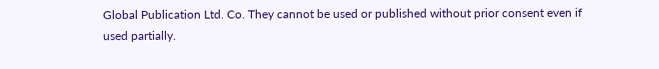Global Publication Ltd. Co. They cannot be used or published without prior consent even if used partially.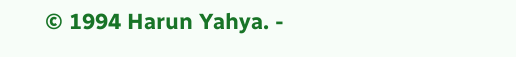© 1994 Harun Yahya. -